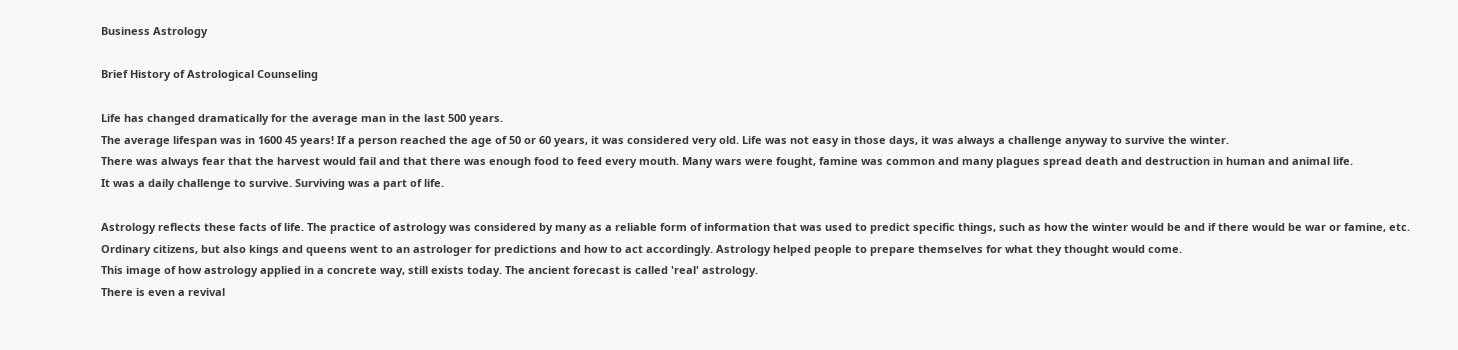Business Astrology

Brief History of Astrological Counseling

Life has changed dramatically for the average man in the last 500 years.
The average lifespan was in 1600 45 years! If a person reached the age of 50 or 60 years, it was considered very old. Life was not easy in those days, it was always a challenge anyway to survive the winter.
There was always fear that the harvest would fail and that there was enough food to feed every mouth. Many wars were fought, famine was common and many plagues spread death and destruction in human and animal life.
It was a daily challenge to survive. Surviving was a part of life.

Astrology reflects these facts of life. The practice of astrology was considered by many as a reliable form of information that was used to predict specific things, such as how the winter would be and if there would be war or famine, etc.
Ordinary citizens, but also kings and queens went to an astrologer for predictions and how to act accordingly. Astrology helped people to prepare themselves for what they thought would come.
This image of how astrology applied in a concrete way, still exists today. The ancient forecast is called 'real' astrology.
There is even a revival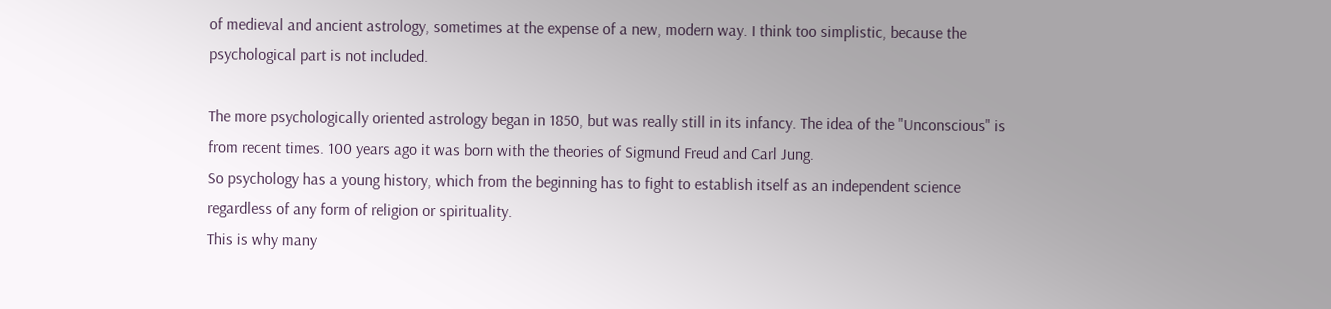of medieval and ancient astrology, sometimes at the expense of a new, modern way. I think too simplistic, because the psychological part is not included.

The more psychologically oriented astrology began in 1850, but was really still in its infancy. The idea of the "Unconscious" is from recent times. 100 years ago it was born with the theories of Sigmund Freud and Carl Jung.
So psychology has a young history, which from the beginning has to fight to establish itself as an independent science regardless of any form of religion or spirituality.
This is why many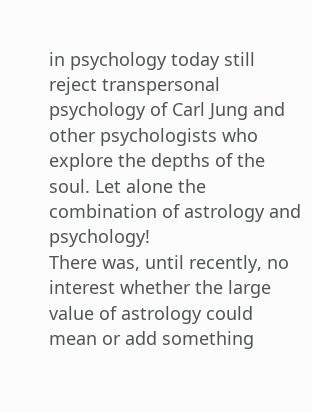in psychology today still reject transpersonal psychology of Carl Jung and other psychologists who explore the depths of the soul. Let alone the combination of astrology and psychology!
There was, until recently, no interest whether the large value of astrology could mean or add something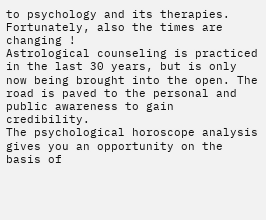to psychology and its therapies.
Fortunately, also the times are changing !
Astrological counseling is practiced in the last 30 years, but is only now being brought into the open. The road is paved to the personal and public awareness to gain credibility.
The psychological horoscope analysis gives you an opportunity on the basis of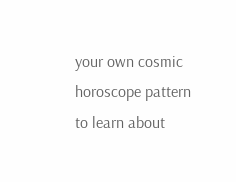your own cosmic horoscope pattern to learn about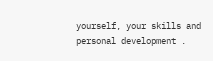yourself, your skills and personal development .